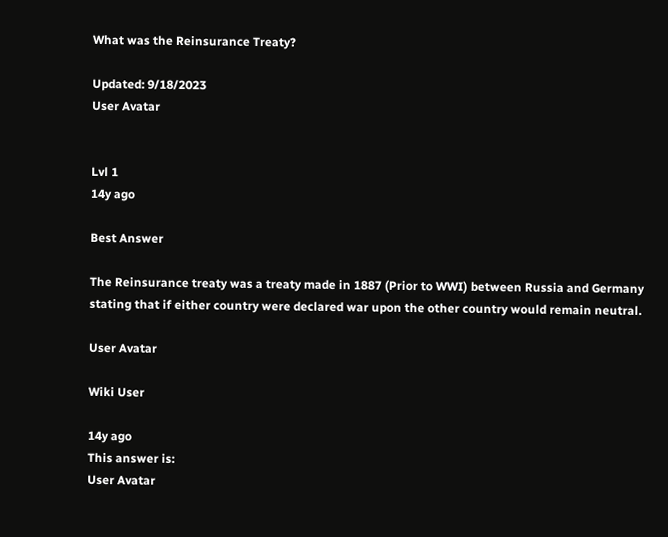What was the Reinsurance Treaty?

Updated: 9/18/2023
User Avatar


Lvl 1
14y ago

Best Answer

The Reinsurance treaty was a treaty made in 1887 (Prior to WWI) between Russia and Germany stating that if either country were declared war upon the other country would remain neutral.

User Avatar

Wiki User

14y ago
This answer is:
User Avatar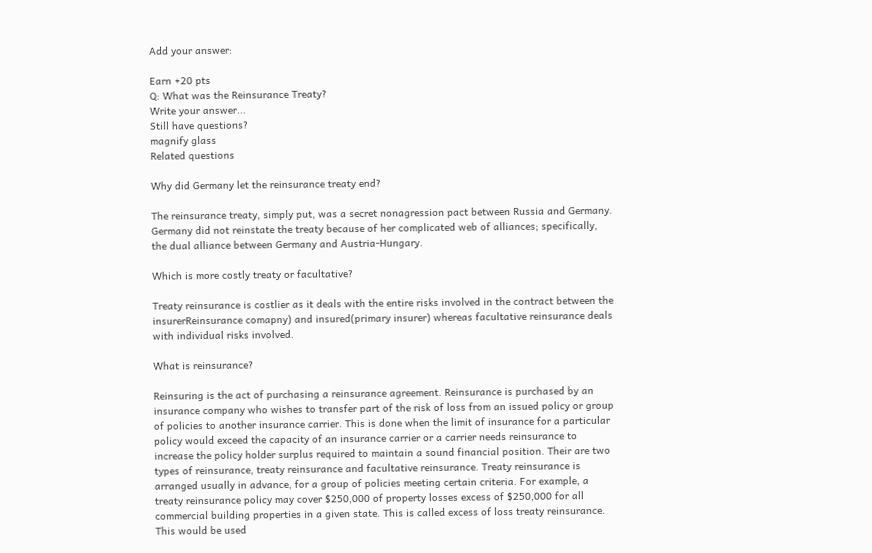Add your answer:

Earn +20 pts
Q: What was the Reinsurance Treaty?
Write your answer...
Still have questions?
magnify glass
Related questions

Why did Germany let the reinsurance treaty end?

The reinsurance treaty, simply put, was a secret nonagression pact between Russia and Germany. Germany did not reinstate the treaty because of her complicated web of alliances; specifically, the dual alliance between Germany and Austria-Hungary.

Which is more costly treaty or facultative?

Treaty reinsurance is costlier as it deals with the entire risks involved in the contract between the insurerReinsurance comapny) and insured(primary insurer) whereas facultative reinsurance deals with individual risks involved.

What is reinsurance?

Reinsuring is the act of purchasing a reinsurance agreement. Reinsurance is purchased by an insurance company who wishes to transfer part of the risk of loss from an issued policy or group of policies to another insurance carrier. This is done when the limit of insurance for a particular policy would exceed the capacity of an insurance carrier or a carrier needs reinsurance to increase the policy holder surplus required to maintain a sound financial position. Their are two types of reinsurance, treaty reinsurance and facultative reinsurance. Treaty reinsurance is arranged usually in advance, for a group of policies meeting certain criteria. For example, a treaty reinsurance policy may cover $250,000 of property losses excess of $250,000 for all commercial building properties in a given state. This is called excess of loss treaty reinsurance. This would be used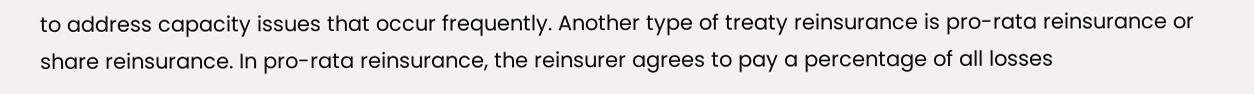to address capacity issues that occur frequently. Another type of treaty reinsurance is pro-rata reinsurance or share reinsurance. In pro-rata reinsurance, the reinsurer agrees to pay a percentage of all losses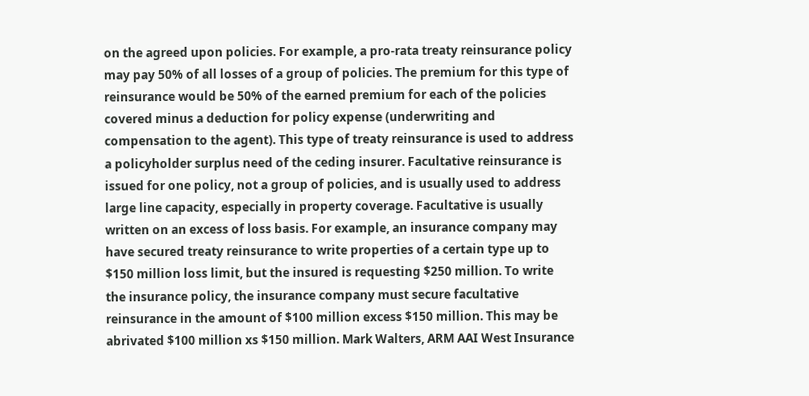on the agreed upon policies. For example, a pro-rata treaty reinsurance policy may pay 50% of all losses of a group of policies. The premium for this type of reinsurance would be 50% of the earned premium for each of the policies covered minus a deduction for policy expense (underwriting and compensation to the agent). This type of treaty reinsurance is used to address a policyholder surplus need of the ceding insurer. Facultative reinsurance is issued for one policy, not a group of policies, and is usually used to address large line capacity, especially in property coverage. Facultative is usually written on an excess of loss basis. For example, an insurance company may have secured treaty reinsurance to write properties of a certain type up to $150 million loss limit, but the insured is requesting $250 million. To write the insurance policy, the insurance company must secure facultative reinsurance in the amount of $100 million excess $150 million. This may be abrivated $100 million xs $150 million. Mark Walters, ARM AAI West Insurance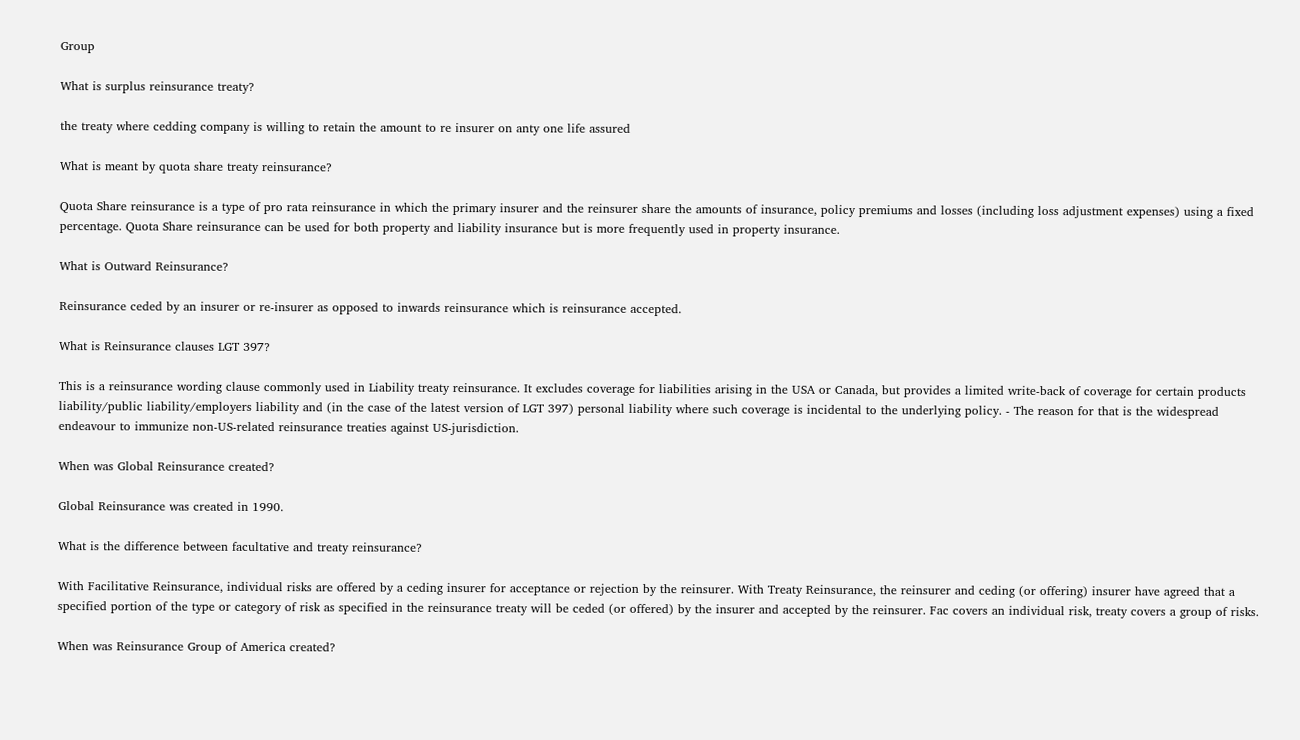Group

What is surplus reinsurance treaty?

the treaty where cedding company is willing to retain the amount to re insurer on anty one life assured

What is meant by quota share treaty reinsurance?

Quota Share reinsurance is a type of pro rata reinsurance in which the primary insurer and the reinsurer share the amounts of insurance, policy premiums and losses (including loss adjustment expenses) using a fixed percentage. Quota Share reinsurance can be used for both property and liability insurance but is more frequently used in property insurance.

What is Outward Reinsurance?

Reinsurance ceded by an insurer or re-insurer as opposed to inwards reinsurance which is reinsurance accepted.

What is Reinsurance clauses LGT 397?

This is a reinsurance wording clause commonly used in Liability treaty reinsurance. It excludes coverage for liabilities arising in the USA or Canada, but provides a limited write-back of coverage for certain products liability/public liability/employers liability and (in the case of the latest version of LGT 397) personal liability where such coverage is incidental to the underlying policy. - The reason for that is the widespread endeavour to immunize non-US-related reinsurance treaties against US-jurisdiction.

When was Global Reinsurance created?

Global Reinsurance was created in 1990.

What is the difference between facultative and treaty reinsurance?

With Facilitative Reinsurance, individual risks are offered by a ceding insurer for acceptance or rejection by the reinsurer. With Treaty Reinsurance, the reinsurer and ceding (or offering) insurer have agreed that a specified portion of the type or category of risk as specified in the reinsurance treaty will be ceded (or offered) by the insurer and accepted by the reinsurer. Fac covers an individual risk, treaty covers a group of risks.

When was Reinsurance Group of America created?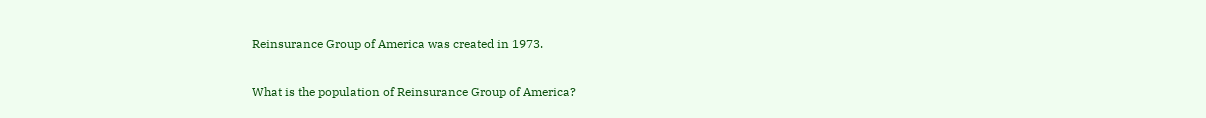Reinsurance Group of America was created in 1973.

What is the population of Reinsurance Group of America?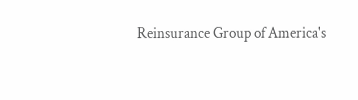Reinsurance Group of America's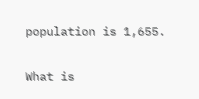population is 1,655.

What is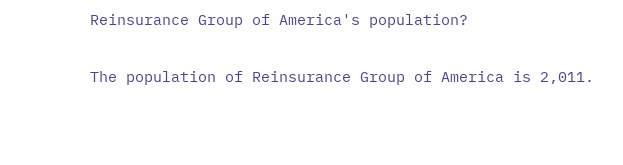Reinsurance Group of America's population?

The population of Reinsurance Group of America is 2,011.